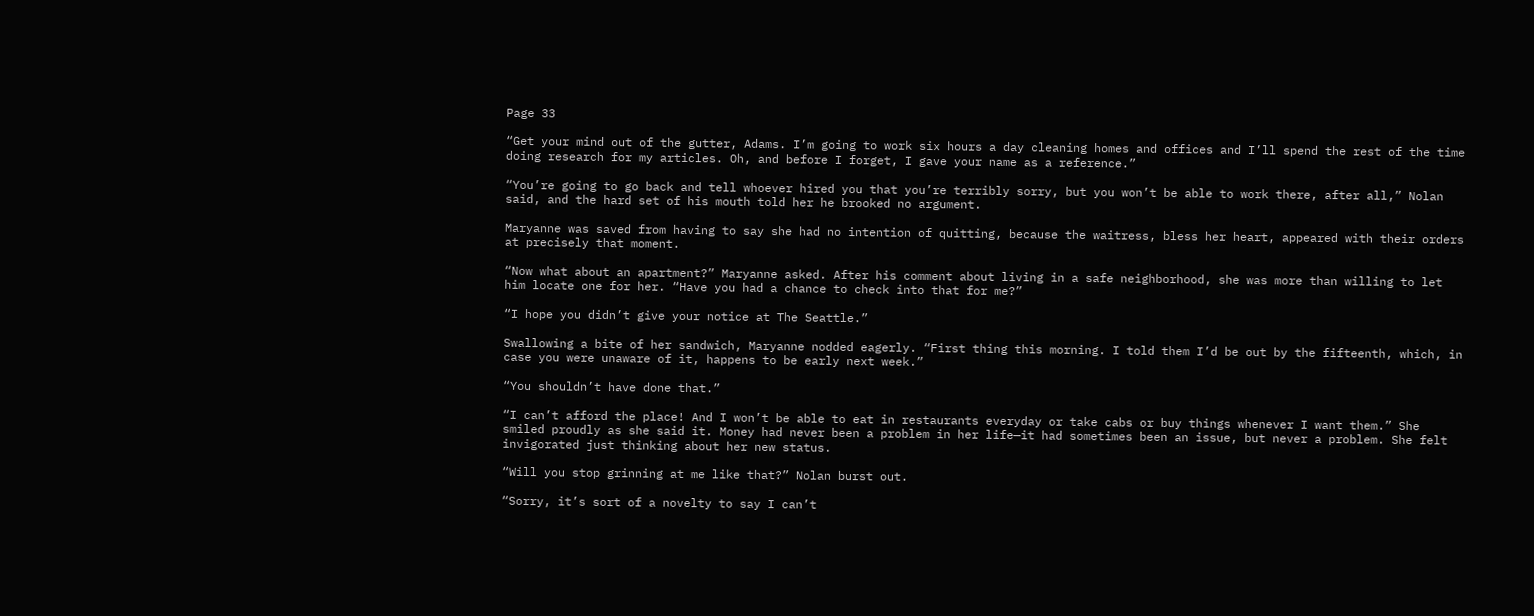Page 33

“Get your mind out of the gutter, Adams. I’m going to work six hours a day cleaning homes and offices and I’ll spend the rest of the time doing research for my articles. Oh, and before I forget, I gave your name as a reference.”

“You’re going to go back and tell whoever hired you that you’re terribly sorry, but you won’t be able to work there, after all,” Nolan said, and the hard set of his mouth told her he brooked no argument.

Maryanne was saved from having to say she had no intention of quitting, because the waitress, bless her heart, appeared with their orders at precisely that moment.

“Now what about an apartment?” Maryanne asked. After his comment about living in a safe neighborhood, she was more than willing to let him locate one for her. “Have you had a chance to check into that for me?”

“I hope you didn’t give your notice at The Seattle.”

Swallowing a bite of her sandwich, Maryanne nodded eagerly. “First thing this morning. I told them I’d be out by the fifteenth, which, in case you were unaware of it, happens to be early next week.”

“You shouldn’t have done that.”

“I can’t afford the place! And I won’t be able to eat in restaurants everyday or take cabs or buy things whenever I want them.” She smiled proudly as she said it. Money had never been a problem in her life—it had sometimes been an issue, but never a problem. She felt invigorated just thinking about her new status.

“Will you stop grinning at me like that?” Nolan burst out.

“Sorry, it’s sort of a novelty to say I can’t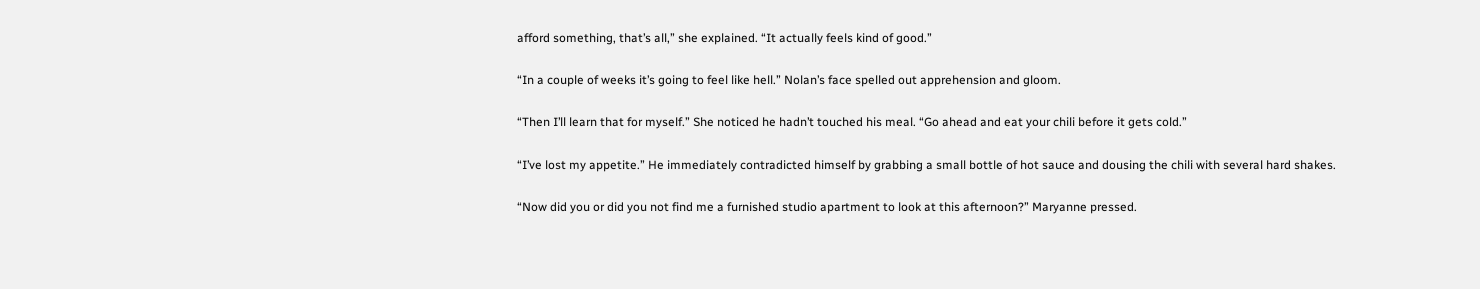afford something, that’s all,” she explained. “It actually feels kind of good.”

“In a couple of weeks it’s going to feel like hell.” Nolan’s face spelled out apprehension and gloom.

“Then I’ll learn that for myself.” She noticed he hadn’t touched his meal. “Go ahead and eat your chili before it gets cold.”

“I’ve lost my appetite.” He immediately contradicted himself by grabbing a small bottle of hot sauce and dousing the chili with several hard shakes.

“Now did you or did you not find me a furnished studio apartment to look at this afternoon?” Maryanne pressed.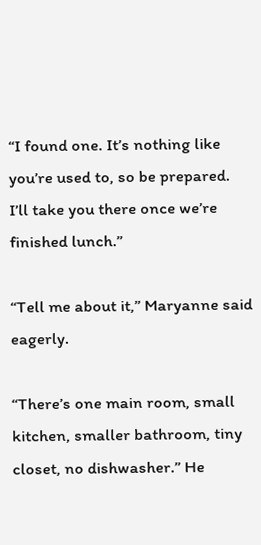“I found one. It’s nothing like you’re used to, so be prepared. I’ll take you there once we’re finished lunch.”

“Tell me about it,” Maryanne said eagerly.

“There’s one main room, small kitchen, smaller bathroom, tiny closet, no dishwasher.” He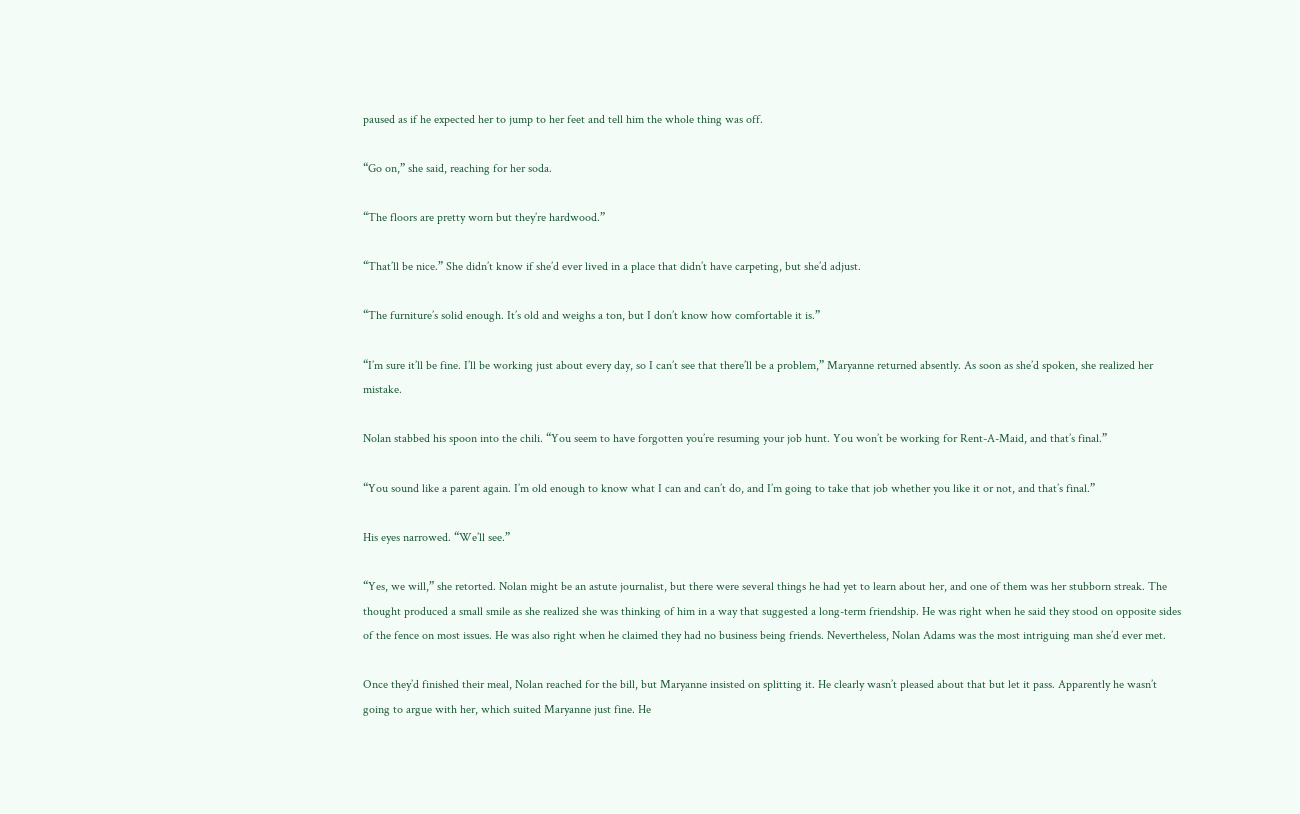paused as if he expected her to jump to her feet and tell him the whole thing was off.

“Go on,” she said, reaching for her soda.

“The floors are pretty worn but they’re hardwood.”

“That’ll be nice.” She didn’t know if she’d ever lived in a place that didn’t have carpeting, but she’d adjust.

“The furniture’s solid enough. It’s old and weighs a ton, but I don’t know how comfortable it is.”

“I’m sure it’ll be fine. I’ll be working just about every day, so I can’t see that there’ll be a problem,” Maryanne returned absently. As soon as she’d spoken, she realized her mistake.

Nolan stabbed his spoon into the chili. “You seem to have forgotten you’re resuming your job hunt. You won’t be working for Rent-A-Maid, and that’s final.”

“You sound like a parent again. I’m old enough to know what I can and can’t do, and I’m going to take that job whether you like it or not, and that’s final.”

His eyes narrowed. “We’ll see.”

“Yes, we will,” she retorted. Nolan might be an astute journalist, but there were several things he had yet to learn about her, and one of them was her stubborn streak. The thought produced a small smile as she realized she was thinking of him in a way that suggested a long-term friendship. He was right when he said they stood on opposite sides of the fence on most issues. He was also right when he claimed they had no business being friends. Nevertheless, Nolan Adams was the most intriguing man she’d ever met.

Once they’d finished their meal, Nolan reached for the bill, but Maryanne insisted on splitting it. He clearly wasn’t pleased about that but let it pass. Apparently he wasn’t going to argue with her, which suited Maryanne just fine. He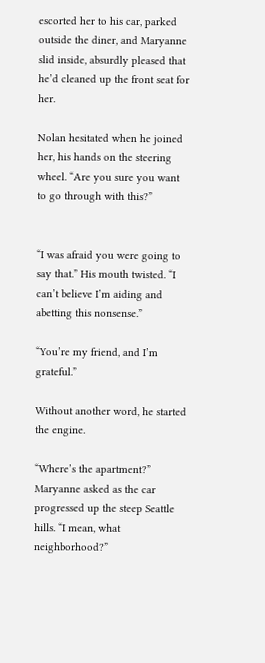escorted her to his car, parked outside the diner, and Maryanne slid inside, absurdly pleased that he’d cleaned up the front seat for her.

Nolan hesitated when he joined her, his hands on the steering wheel. “Are you sure you want to go through with this?”


“I was afraid you were going to say that.” His mouth twisted. “I can’t believe I’m aiding and abetting this nonsense.”

“You’re my friend, and I’m grateful.”

Without another word, he started the engine.

“Where’s the apartment?” Maryanne asked as the car progressed up the steep Seattle hills. “I mean, what neighborhood?”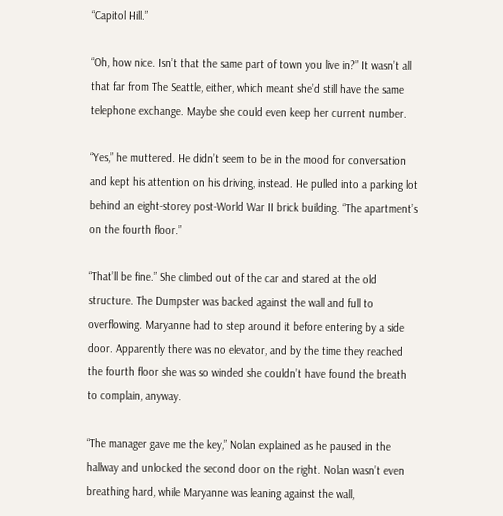“Capitol Hill.”

“Oh, how nice. Isn’t that the same part of town you live in?” It wasn’t all that far from The Seattle, either, which meant she’d still have the same telephone exchange. Maybe she could even keep her current number.

“Yes,” he muttered. He didn’t seem to be in the mood for conversation and kept his attention on his driving, instead. He pulled into a parking lot behind an eight-storey post-World War II brick building. “The apartment’s on the fourth floor.”

“That’ll be fine.” She climbed out of the car and stared at the old structure. The Dumpster was backed against the wall and full to overflowing. Maryanne had to step around it before entering by a side door. Apparently there was no elevator, and by the time they reached the fourth floor she was so winded she couldn’t have found the breath to complain, anyway.

“The manager gave me the key,” Nolan explained as he paused in the hallway and unlocked the second door on the right. Nolan wasn’t even breathing hard, while Maryanne was leaning against the wall,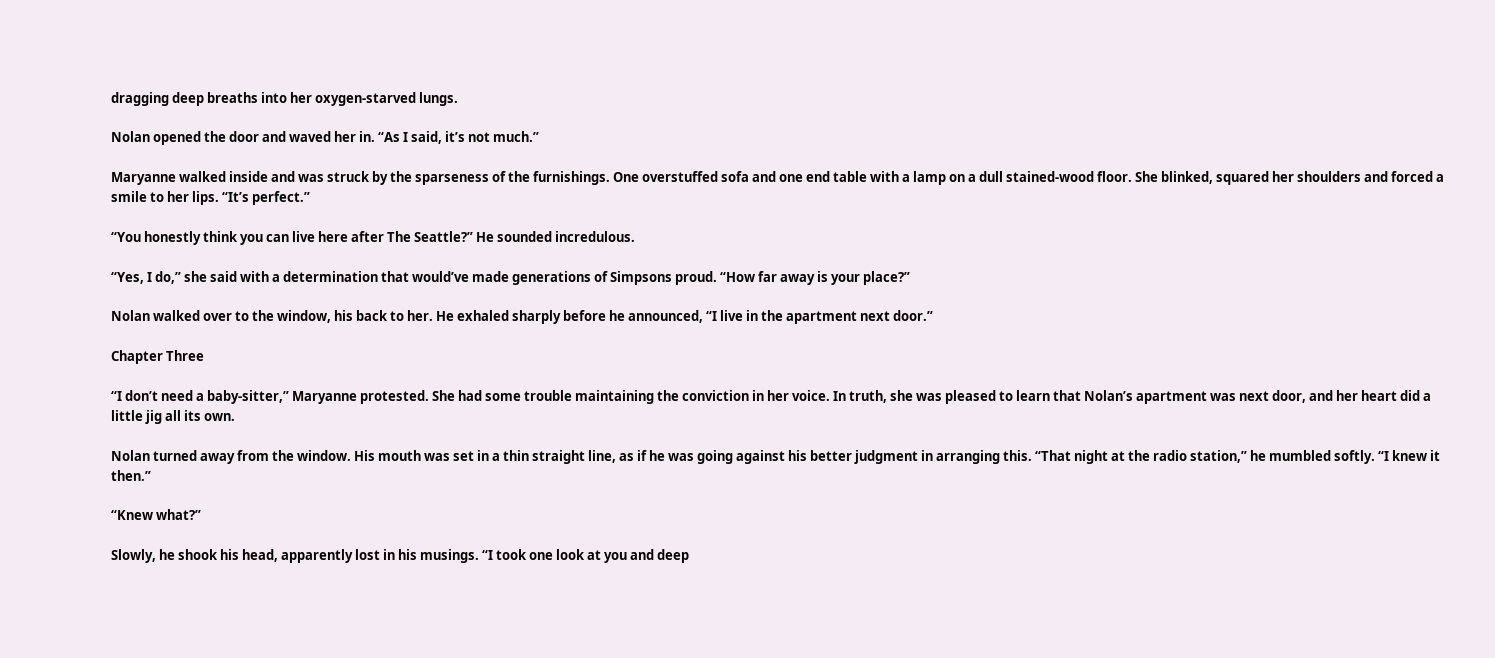dragging deep breaths into her oxygen-starved lungs.

Nolan opened the door and waved her in. “As I said, it’s not much.”

Maryanne walked inside and was struck by the sparseness of the furnishings. One overstuffed sofa and one end table with a lamp on a dull stained-wood floor. She blinked, squared her shoulders and forced a smile to her lips. “It’s perfect.”

“You honestly think you can live here after The Seattle?” He sounded incredulous.

“Yes, I do,” she said with a determination that would’ve made generations of Simpsons proud. “How far away is your place?”

Nolan walked over to the window, his back to her. He exhaled sharply before he announced, “I live in the apartment next door.”

Chapter Three

“I don’t need a baby-sitter,” Maryanne protested. She had some trouble maintaining the conviction in her voice. In truth, she was pleased to learn that Nolan’s apartment was next door, and her heart did a little jig all its own.

Nolan turned away from the window. His mouth was set in a thin straight line, as if he was going against his better judgment in arranging this. “That night at the radio station,” he mumbled softly. “I knew it then.”

“Knew what?”

Slowly, he shook his head, apparently lost in his musings. “I took one look at you and deep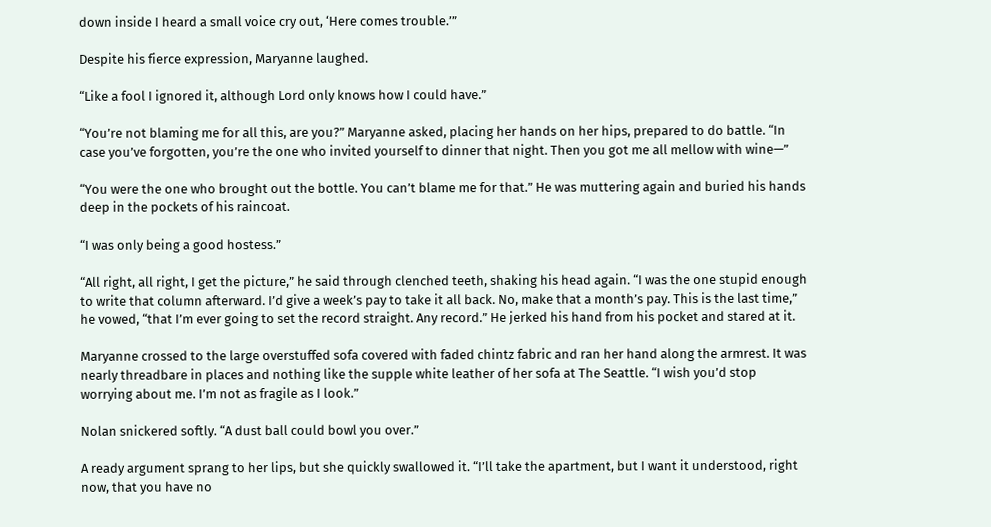down inside I heard a small voice cry out, ‘Here comes trouble.’”

Despite his fierce expression, Maryanne laughed.

“Like a fool I ignored it, although Lord only knows how I could have.”

“You’re not blaming me for all this, are you?” Maryanne asked, placing her hands on her hips, prepared to do battle. “In case you’ve forgotten, you’re the one who invited yourself to dinner that night. Then you got me all mellow with wine—”

“You were the one who brought out the bottle. You can’t blame me for that.” He was muttering again and buried his hands deep in the pockets of his raincoat.

“I was only being a good hostess.”

“All right, all right, I get the picture,” he said through clenched teeth, shaking his head again. “I was the one stupid enough to write that column afterward. I’d give a week’s pay to take it all back. No, make that a month’s pay. This is the last time,” he vowed, “that I’m ever going to set the record straight. Any record.” He jerked his hand from his pocket and stared at it.

Maryanne crossed to the large overstuffed sofa covered with faded chintz fabric and ran her hand along the armrest. It was nearly threadbare in places and nothing like the supple white leather of her sofa at The Seattle. “I wish you’d stop worrying about me. I’m not as fragile as I look.”

Nolan snickered softly. “A dust ball could bowl you over.”

A ready argument sprang to her lips, but she quickly swallowed it. “I’ll take the apartment, but I want it understood, right now, that you have no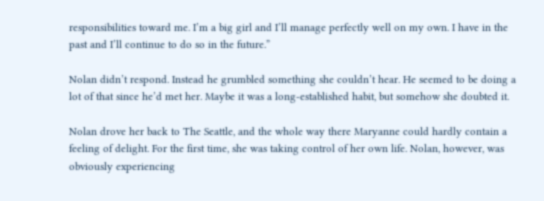responsibilities toward me. I’m a big girl and I’ll manage perfectly well on my own. I have in the past and I’ll continue to do so in the future.”

Nolan didn’t respond. Instead he grumbled something she couldn’t hear. He seemed to be doing a lot of that since he’d met her. Maybe it was a long-established habit, but somehow she doubted it.

Nolan drove her back to The Seattle, and the whole way there Maryanne could hardly contain a feeling of delight. For the first time, she was taking control of her own life. Nolan, however, was obviously experiencing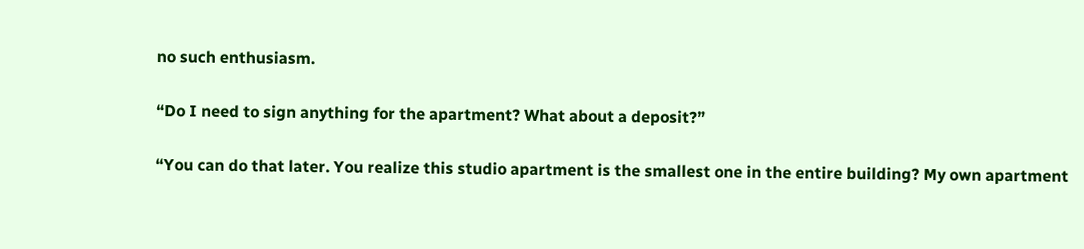no such enthusiasm.

“Do I need to sign anything for the apartment? What about a deposit?”

“You can do that later. You realize this studio apartment is the smallest one in the entire building? My own apartment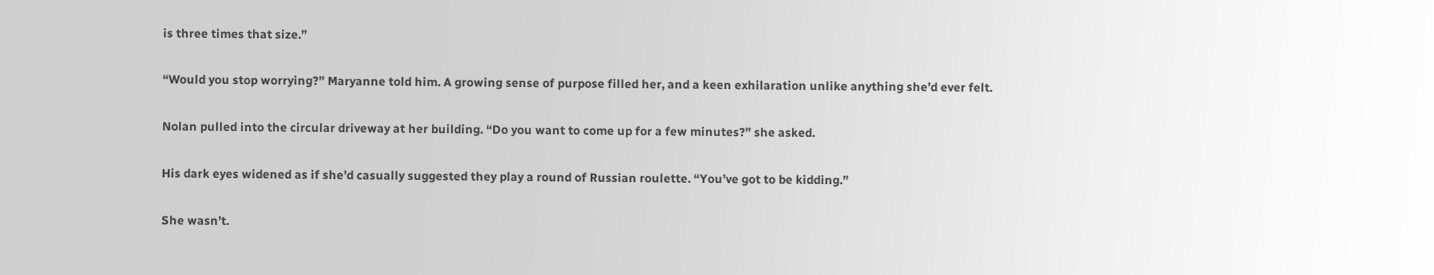is three times that size.”

“Would you stop worrying?” Maryanne told him. A growing sense of purpose filled her, and a keen exhilaration unlike anything she’d ever felt.

Nolan pulled into the circular driveway at her building. “Do you want to come up for a few minutes?” she asked.

His dark eyes widened as if she’d casually suggested they play a round of Russian roulette. “You’ve got to be kidding.”

She wasn’t.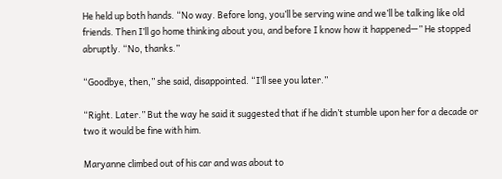He held up both hands. “No way. Before long, you’ll be serving wine and we’ll be talking like old friends. Then I’ll go home thinking about you, and before I know how it happened—” He stopped abruptly. “No, thanks.”

“Goodbye, then,” she said, disappointed. “I’ll see you later.”

“Right. Later.” But the way he said it suggested that if he didn’t stumble upon her for a decade or two it would be fine with him.

Maryanne climbed out of his car and was about to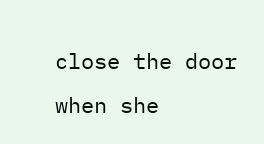close the door when she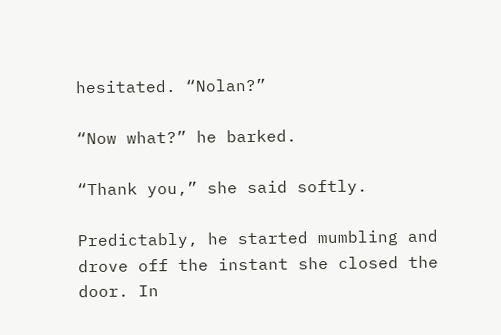hesitated. “Nolan?”

“Now what?” he barked.

“Thank you,” she said softly.

Predictably, he started mumbling and drove off the instant she closed the door. In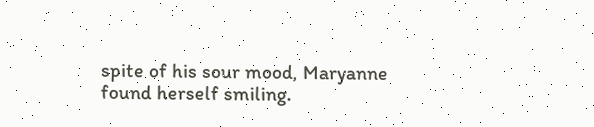spite of his sour mood, Maryanne found herself smiling.